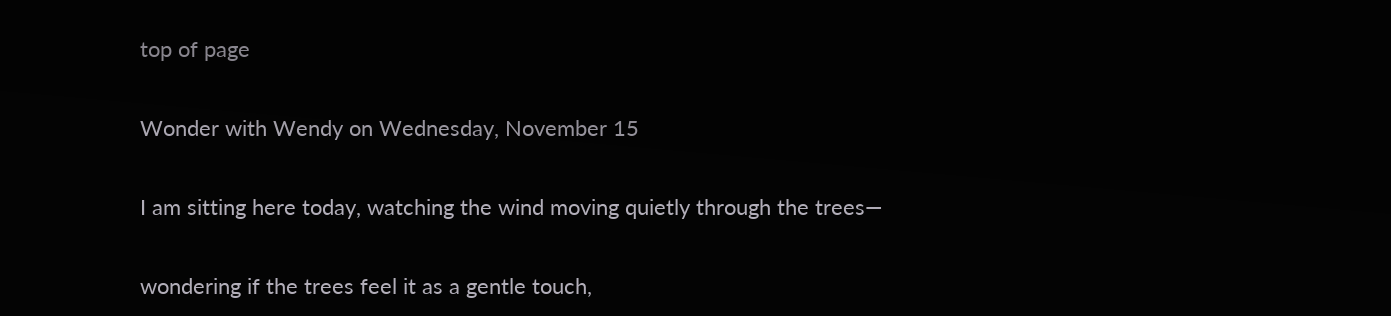top of page

Wonder with Wendy on Wednesday, November 15

I am sitting here today, watching the wind moving quietly through the trees—

wondering if the trees feel it as a gentle touch,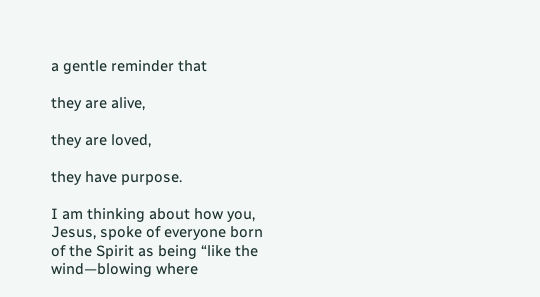a gentle reminder that

they are alive,

they are loved,

they have purpose.

I am thinking about how you, Jesus, spoke of everyone born of the Spirit as being “like the wind—blowing where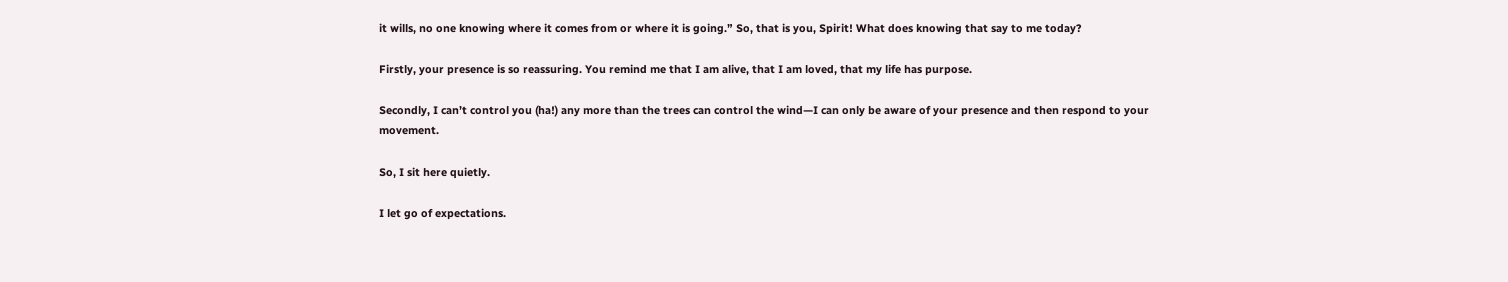it wills, no one knowing where it comes from or where it is going.” So, that is you, Spirit! What does knowing that say to me today?

Firstly, your presence is so reassuring. You remind me that I am alive, that I am loved, that my life has purpose.

Secondly, I can’t control you (ha!) any more than the trees can control the wind—I can only be aware of your presence and then respond to your movement.

So, I sit here quietly.

I let go of expectations.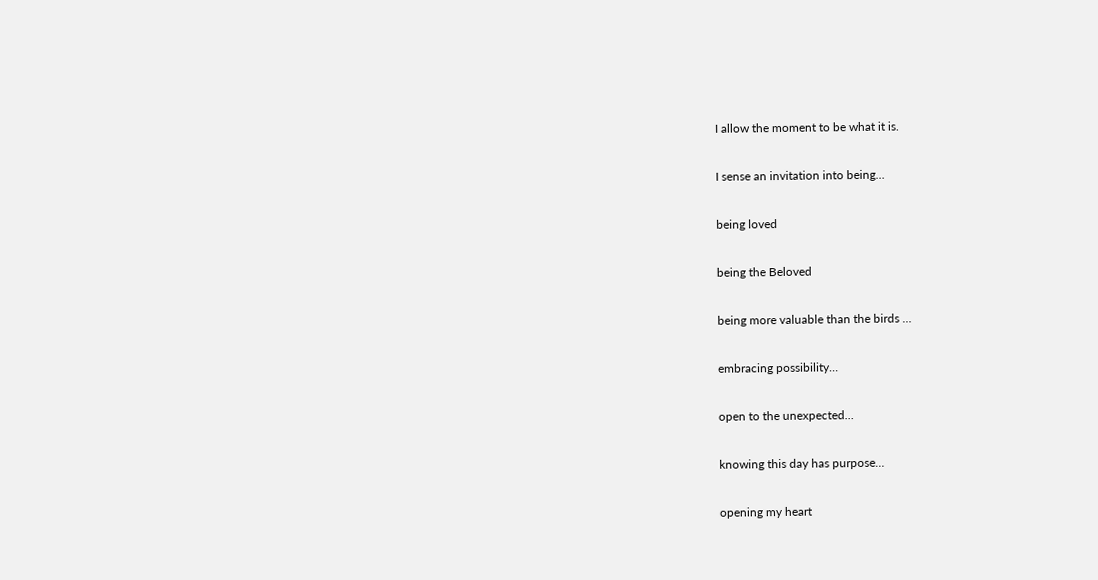I allow the moment to be what it is.

I sense an invitation into being…

being loved

being the Beloved

being more valuable than the birds …

embracing possibility…

open to the unexpected…

knowing this day has purpose…

opening my heart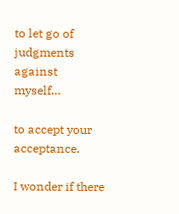to let go of judgments against myself…

to accept your acceptance.

I wonder if there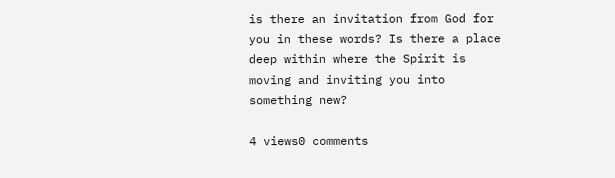is there an invitation from God for you in these words? Is there a place deep within where the Spirit is moving and inviting you into something new?

4 views0 comments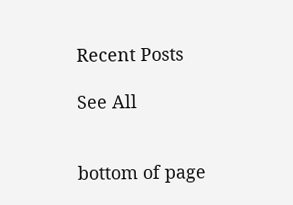Recent Posts

See All


bottom of page